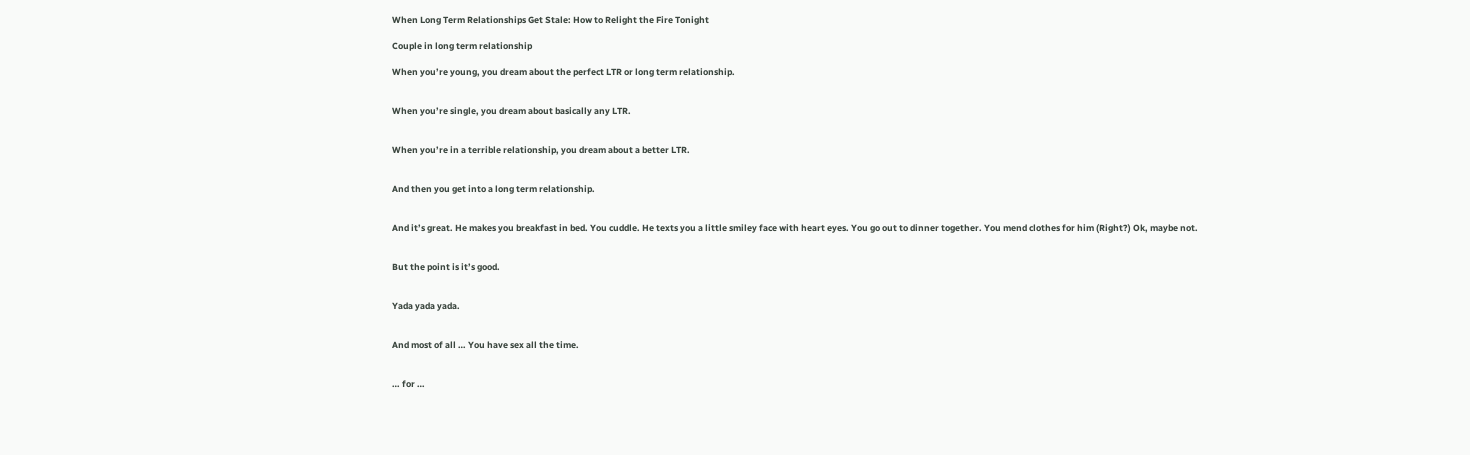When Long Term Relationships Get Stale: How to Relight the Fire Tonight

Couple in long term relationship

When you’re young, you dream about the perfect LTR or long term relationship.


When you’re single, you dream about basically any LTR.


When you’re in a terrible relationship, you dream about a better LTR.


And then you get into a long term relationship.


And it’s great. He makes you breakfast in bed. You cuddle. He texts you a little smiley face with heart eyes. You go out to dinner together. You mend clothes for him (Right?) Ok, maybe not.


But the point is it’s good.


Yada yada yada.


And most of all … You have sex all the time.


… for …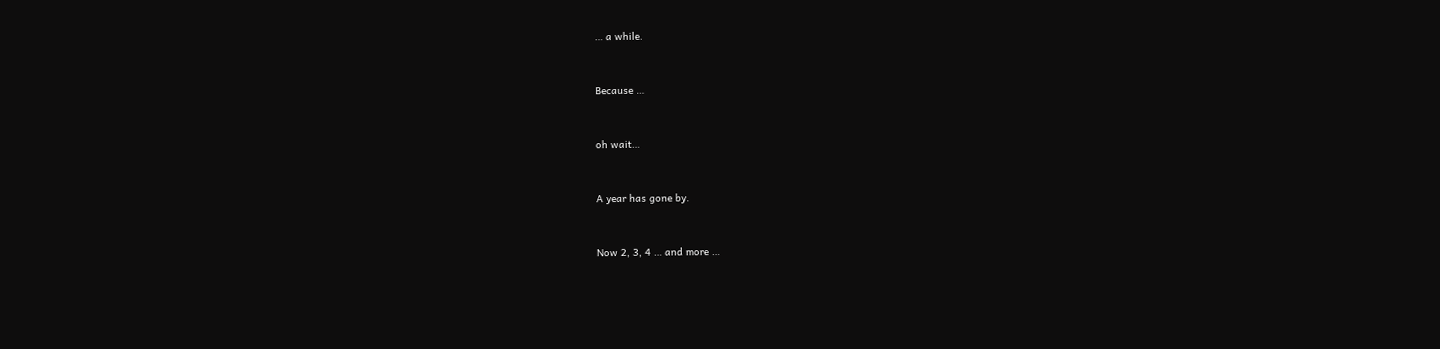… a while.


Because …


oh wait…


A year has gone by.


Now 2, 3, 4 … and more …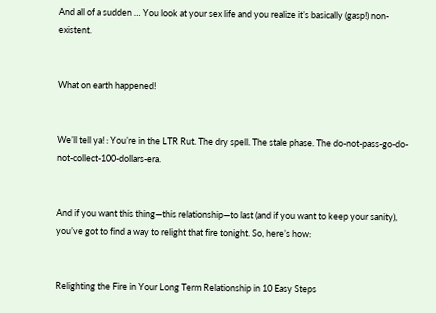And all of a sudden … You look at your sex life and you realize it’s basically (gasp!) non-existent.


What on earth happened!


We’ll tell ya! : You’re in the LTR Rut. The dry spell. The stale phase. The do-not-pass-go-do-not-collect-100-dollars-era.


And if you want this thing—this relationship—to last (and if you want to keep your sanity), you’ve got to find a way to relight that fire tonight. So, here’s how:


Relighting the Fire in Your Long Term Relationship in 10 Easy Steps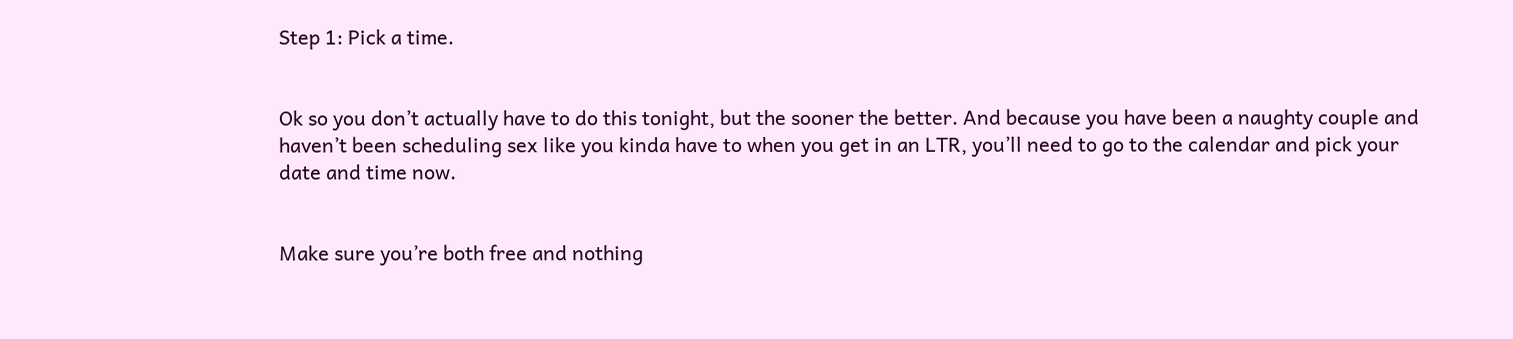Step 1: Pick a time.


Ok so you don’t actually have to do this tonight, but the sooner the better. And because you have been a naughty couple and haven’t been scheduling sex like you kinda have to when you get in an LTR, you’ll need to go to the calendar and pick your date and time now.


Make sure you’re both free and nothing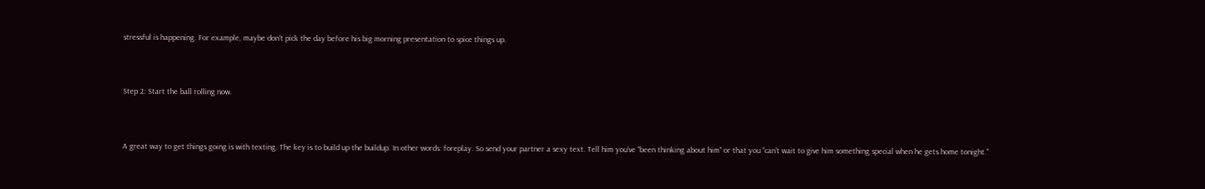stressful is happening. For example, maybe don’t pick the day before his big morning presentation to spice things up.


Step 2: Start the ball rolling now.


A great way to get things going is with texting. The key is to build up the buildup. In other words: foreplay. So send your partner a sexy text. Tell him you’ve “been thinking about him” or that you “can’t wait to give him something special when he gets home tonight.”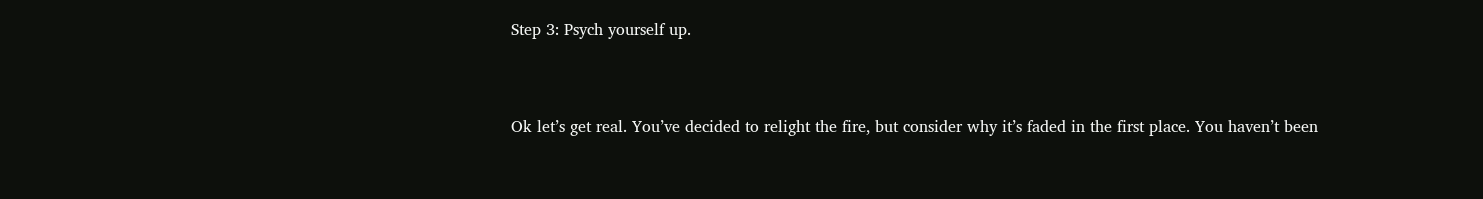Step 3: Psych yourself up.


Ok let’s get real. You’ve decided to relight the fire, but consider why it’s faded in the first place. You haven’t been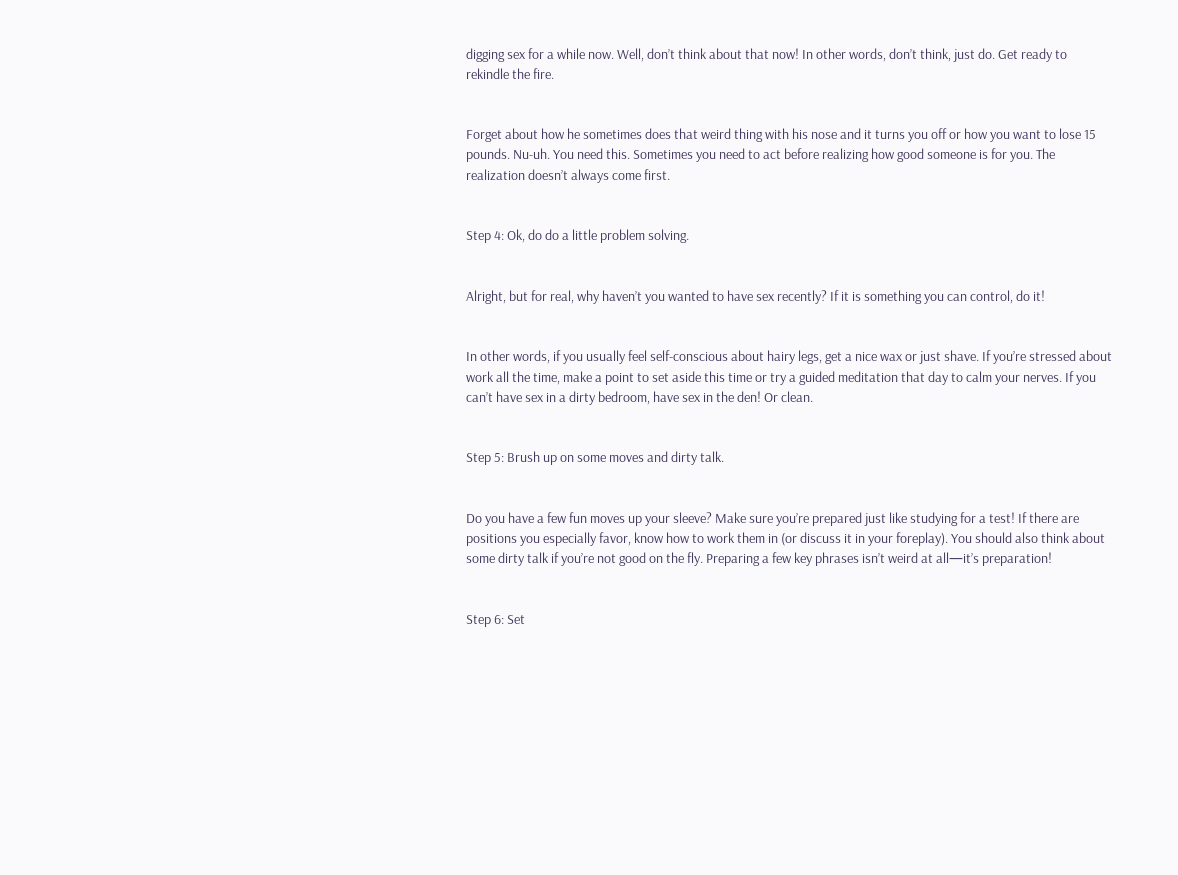digging sex for a while now. Well, don’t think about that now! In other words, don’t think, just do. Get ready to rekindle the fire.


Forget about how he sometimes does that weird thing with his nose and it turns you off or how you want to lose 15 pounds. Nu-uh. You need this. Sometimes you need to act before realizing how good someone is for you. The realization doesn’t always come first.


Step 4: Ok, do do a little problem solving.


Alright, but for real, why haven’t you wanted to have sex recently? If it is something you can control, do it!


In other words, if you usually feel self-conscious about hairy legs, get a nice wax or just shave. If you’re stressed about work all the time, make a point to set aside this time or try a guided meditation that day to calm your nerves. If you can’t have sex in a dirty bedroom, have sex in the den! Or clean.


Step 5: Brush up on some moves and dirty talk.


Do you have a few fun moves up your sleeve? Make sure you’re prepared just like studying for a test! If there are positions you especially favor, know how to work them in (or discuss it in your foreplay). You should also think about some dirty talk if you’re not good on the fly. Preparing a few key phrases isn’t weird at all—it’s preparation!


Step 6: Set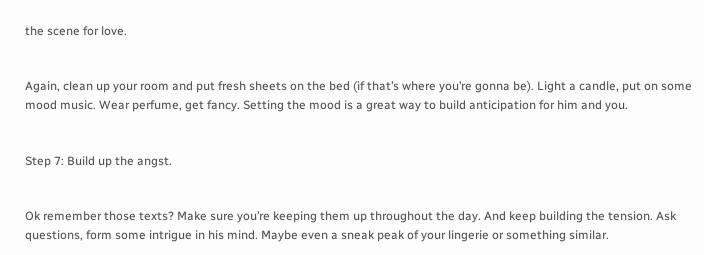the scene for love.


Again, clean up your room and put fresh sheets on the bed (if that’s where you’re gonna be). Light a candle, put on some mood music. Wear perfume, get fancy. Setting the mood is a great way to build anticipation for him and you.


Step 7: Build up the angst.


Ok remember those texts? Make sure you’re keeping them up throughout the day. And keep building the tension. Ask questions, form some intrigue in his mind. Maybe even a sneak peak of your lingerie or something similar.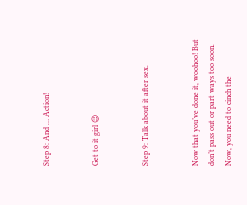Step 8: And … Action!


Get to it girl 😉


Step 9: Talk about it after sex.


Now that you’ve done it, woohoo! But don’t pass out or part ways too soon. Now, you need to cinch the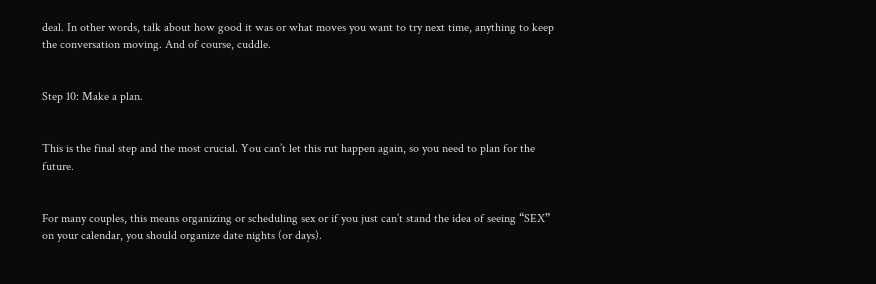deal. In other words, talk about how good it was or what moves you want to try next time, anything to keep the conversation moving. And of course, cuddle.


Step 10: Make a plan.


This is the final step and the most crucial. You can’t let this rut happen again, so you need to plan for the future.


For many couples, this means organizing or scheduling sex or if you just can’t stand the idea of seeing “SEX” on your calendar, you should organize date nights (or days).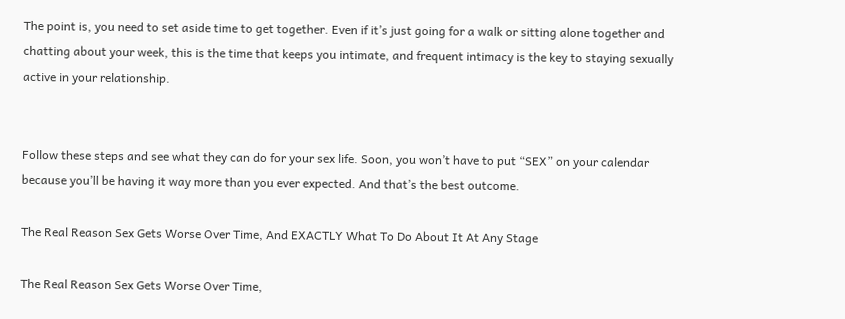The point is, you need to set aside time to get together. Even if it’s just going for a walk or sitting alone together and chatting about your week, this is the time that keeps you intimate, and frequent intimacy is the key to staying sexually active in your relationship.


Follow these steps and see what they can do for your sex life. Soon, you won’t have to put “SEX” on your calendar because you’ll be having it way more than you ever expected. And that’s the best outcome.

The Real Reason Sex Gets Worse Over Time, And EXACTLY What To Do About It At Any Stage

The Real Reason Sex Gets Worse Over Time,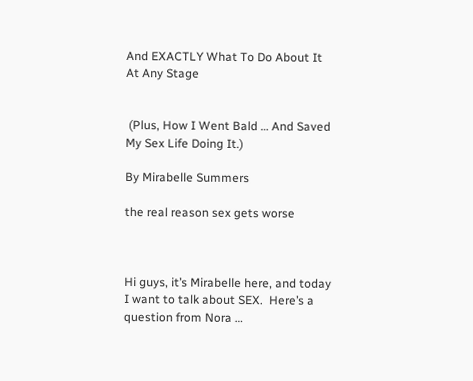And EXACTLY What To Do About It At Any Stage


 (Plus, How I Went Bald … And Saved My Sex Life Doing It.)

By Mirabelle Summers

the real reason sex gets worse



Hi guys, it’s Mirabelle here, and today I want to talk about SEX.  Here’s a question from Nora …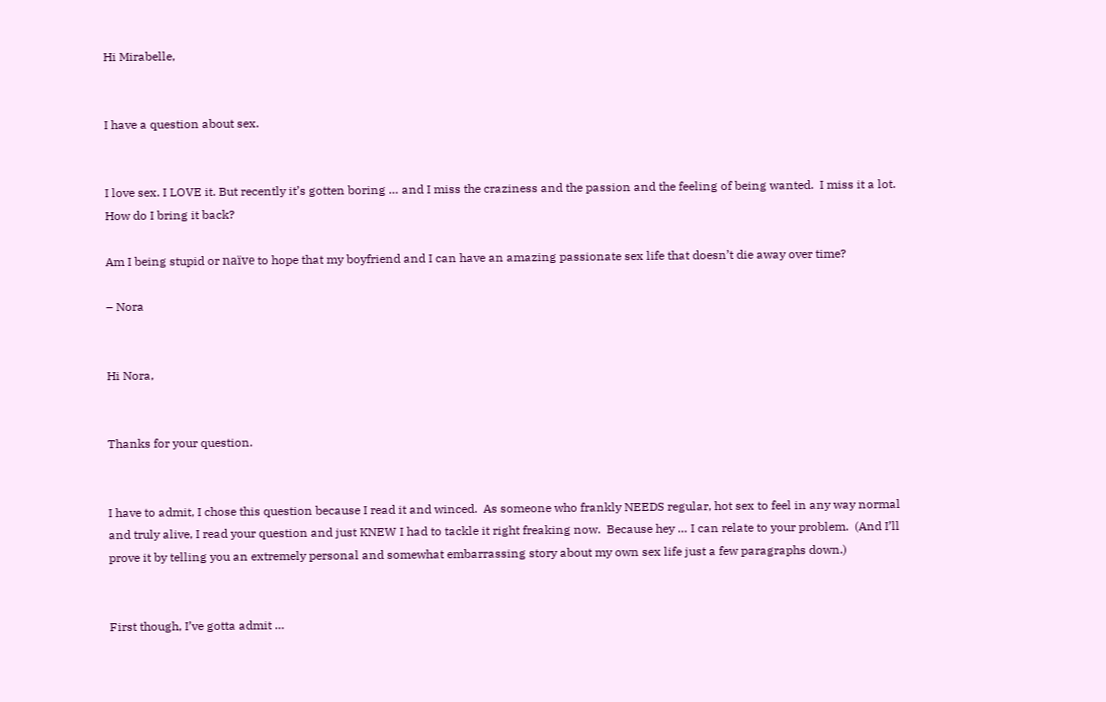Hi Mirabelle,


I have a question about sex.


I love sex. I LOVE it. But recently it’s gotten boring … and I miss the craziness and the passion and the feeling of being wanted.  I miss it a lot.  How do I bring it back?

Am I being stupid or naïve to hope that my boyfriend and I can have an amazing passionate sex life that doesn’t die away over time?

– Nora


Hi Nora,


Thanks for your question.


I have to admit, I chose this question because I read it and winced.  As someone who frankly NEEDS regular, hot sex to feel in any way normal and truly alive, I read your question and just KNEW I had to tackle it right freaking now.  Because hey … I can relate to your problem.  (And I’ll prove it by telling you an extremely personal and somewhat embarrassing story about my own sex life just a few paragraphs down.)


First though, I’ve gotta admit …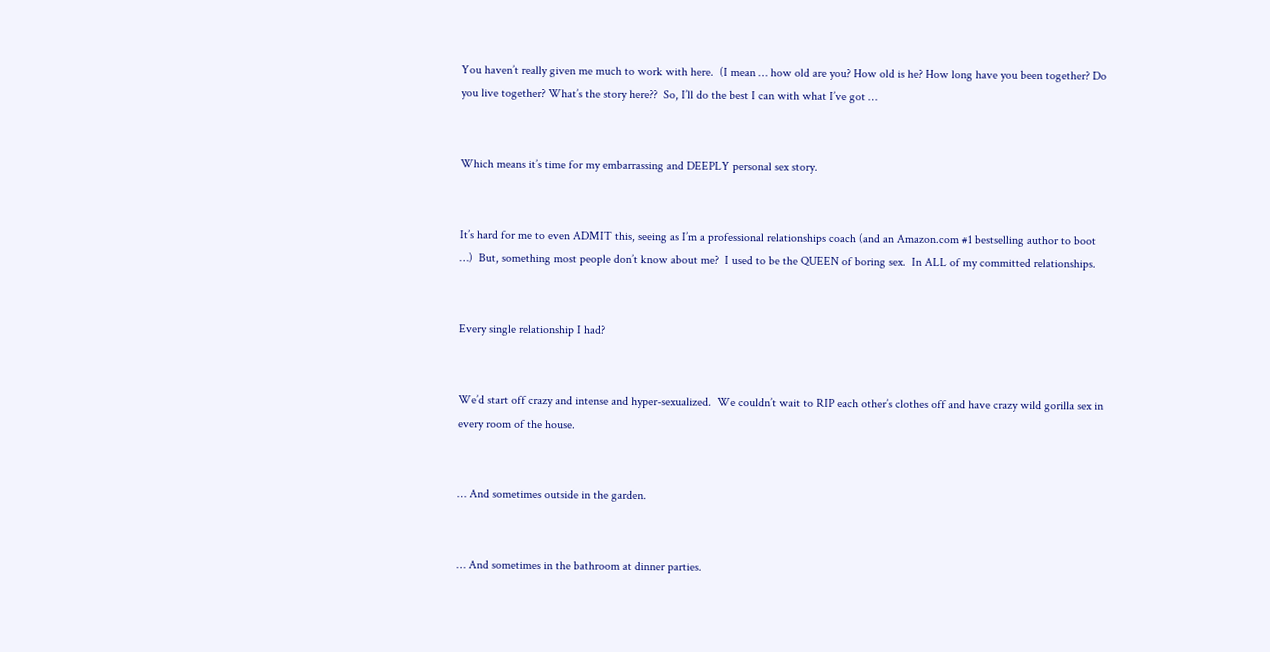You haven’t really given me much to work with here.  (I mean … how old are you? How old is he? How long have you been together? Do you live together? What’s the story here??  So, I’ll do the best I can with what I’ve got …


Which means it’s time for my embarrassing and DEEPLY personal sex story.


It’s hard for me to even ADMIT this, seeing as I’m a professional relationships coach (and an Amazon.com #1 bestselling author to boot …)  But, something most people don’t know about me?  I used to be the QUEEN of boring sex.  In ALL of my committed relationships.


Every single relationship I had?


We’d start off crazy and intense and hyper-sexualized.  We couldn’t wait to RIP each other’s clothes off and have crazy wild gorilla sex in every room of the house.


… And sometimes outside in the garden.


… And sometimes in the bathroom at dinner parties.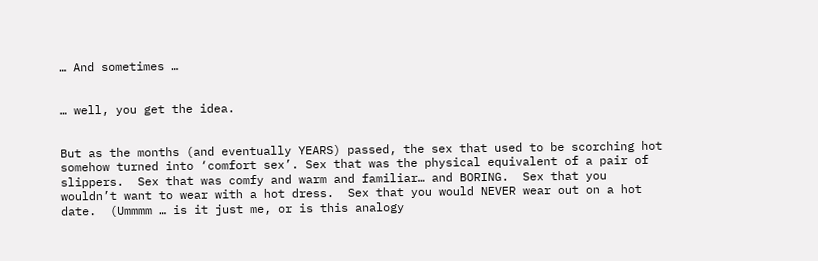… And sometimes …


… well, you get the idea.


But as the months (and eventually YEARS) passed, the sex that used to be scorching hot somehow turned into ‘comfort sex’. Sex that was the physical equivalent of a pair of slippers.  Sex that was comfy and warm and familiar… and BORING.  Sex that you wouldn’t want to wear with a hot dress.  Sex that you would NEVER wear out on a hot date.  (Ummmm … is it just me, or is this analogy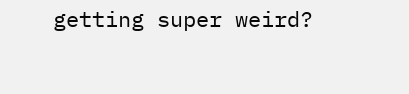getting super weird?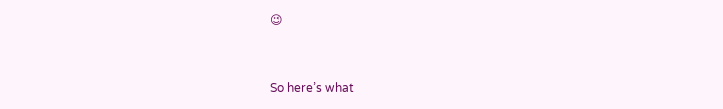😉


So here’s what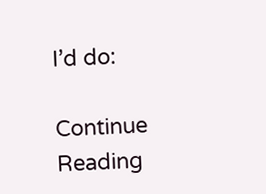I’d do:

Continue Reading